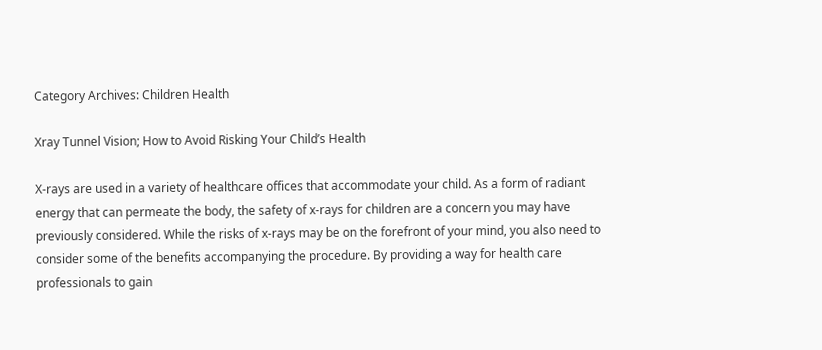Category Archives: Children Health

Xray Tunnel Vision; How to Avoid Risking Your Child’s Health

X-rays are used in a variety of healthcare offices that accommodate your child. As a form of radiant energy that can permeate the body, the safety of x-rays for children are a concern you may have previously considered. While the risks of x-rays may be on the forefront of your mind, you also need to consider some of the benefits accompanying the procedure. By providing a way for health care professionals to gain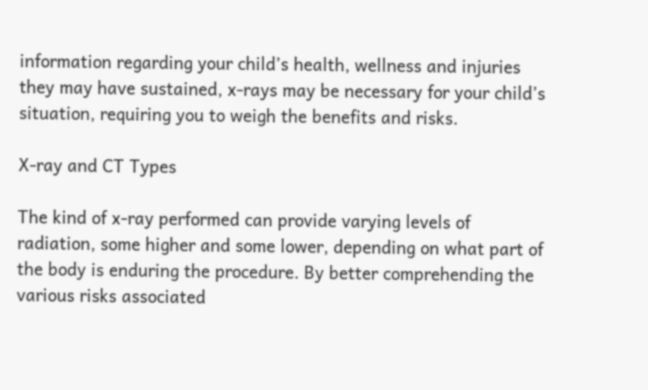information regarding your child’s health, wellness and injuries they may have sustained, x-rays may be necessary for your child’s situation, requiring you to weigh the benefits and risks.

X-ray and CT Types

The kind of x-ray performed can provide varying levels of radiation, some higher and some lower, depending on what part of the body is enduring the procedure. By better comprehending the various risks associated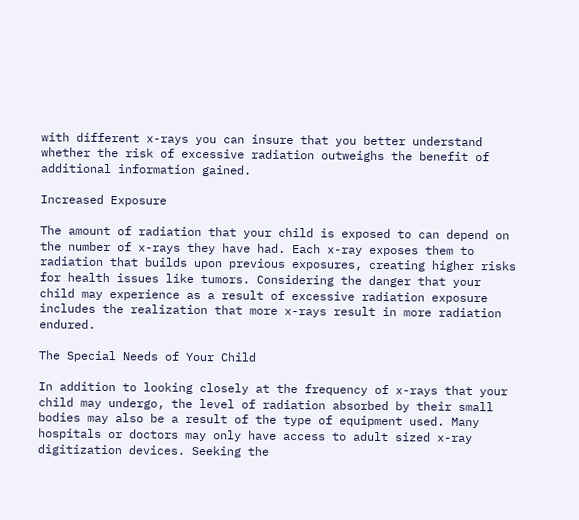with different x-rays you can insure that you better understand whether the risk of excessive radiation outweighs the benefit of additional information gained.

Increased Exposure

The amount of radiation that your child is exposed to can depend on the number of x-rays they have had. Each x-ray exposes them to radiation that builds upon previous exposures, creating higher risks for health issues like tumors. Considering the danger that your child may experience as a result of excessive radiation exposure includes the realization that more x-rays result in more radiation endured.

The Special Needs of Your Child

In addition to looking closely at the frequency of x-rays that your child may undergo, the level of radiation absorbed by their small bodies may also be a result of the type of equipment used. Many hospitals or doctors may only have access to adult sized x-ray digitization devices. Seeking the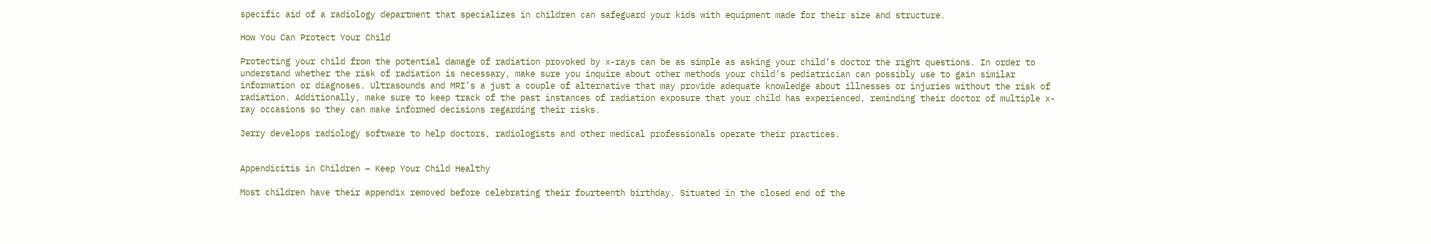specific aid of a radiology department that specializes in children can safeguard your kids with equipment made for their size and structure.

How You Can Protect Your Child

Protecting your child from the potential damage of radiation provoked by x-rays can be as simple as asking your child’s doctor the right questions. In order to understand whether the risk of radiation is necessary, make sure you inquire about other methods your child’s pediatrician can possibly use to gain similar information or diagnoses. Ultrasounds and MRI’s a just a couple of alternative that may provide adequate knowledge about illnesses or injuries without the risk of radiation. Additionally, make sure to keep track of the past instances of radiation exposure that your child has experienced, reminding their doctor of multiple x-ray occasions so they can make informed decisions regarding their risks.

Jerry develops radiology software to help doctors, radiologists and other medical professionals operate their practices.


Appendicitis in Children – Keep Your Child Healthy

Most children have their appendix removed before celebrating their fourteenth birthday. Situated in the closed end of the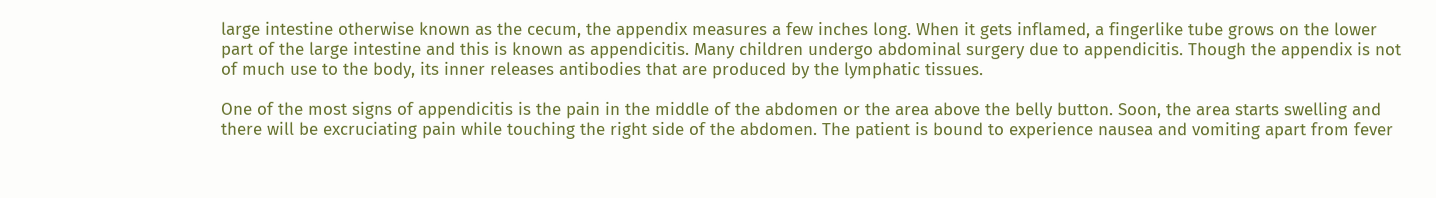large intestine otherwise known as the cecum, the appendix measures a few inches long. When it gets inflamed, a fingerlike tube grows on the lower part of the large intestine and this is known as appendicitis. Many children undergo abdominal surgery due to appendicitis. Though the appendix is not of much use to the body, its inner releases antibodies that are produced by the lymphatic tissues.

One of the most signs of appendicitis is the pain in the middle of the abdomen or the area above the belly button. Soon, the area starts swelling and there will be excruciating pain while touching the right side of the abdomen. The patient is bound to experience nausea and vomiting apart from fever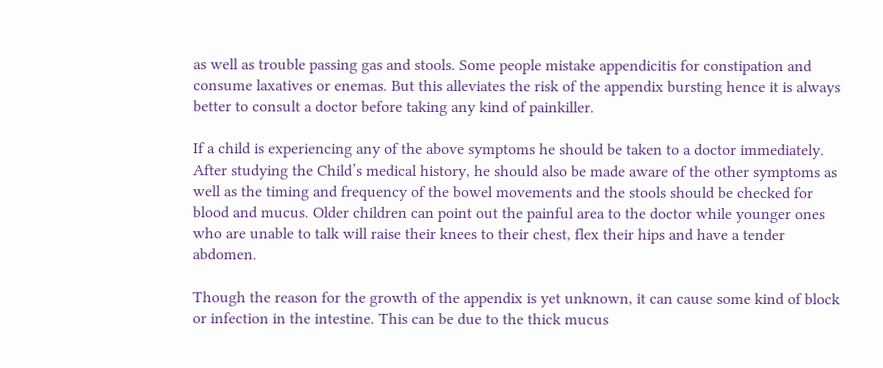as well as trouble passing gas and stools. Some people mistake appendicitis for constipation and consume laxatives or enemas. But this alleviates the risk of the appendix bursting hence it is always better to consult a doctor before taking any kind of painkiller.

If a child is experiencing any of the above symptoms he should be taken to a doctor immediately. After studying the Child’s medical history, he should also be made aware of the other symptoms as well as the timing and frequency of the bowel movements and the stools should be checked for blood and mucus. Older children can point out the painful area to the doctor while younger ones who are unable to talk will raise their knees to their chest, flex their hips and have a tender abdomen.

Though the reason for the growth of the appendix is yet unknown, it can cause some kind of block or infection in the intestine. This can be due to the thick mucus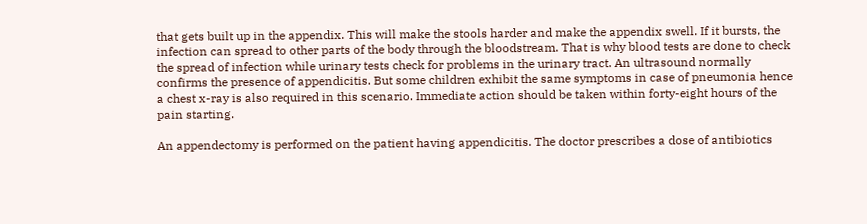that gets built up in the appendix. This will make the stools harder and make the appendix swell. If it bursts, the infection can spread to other parts of the body through the bloodstream. That is why blood tests are done to check the spread of infection while urinary tests check for problems in the urinary tract. An ultrasound normally confirms the presence of appendicitis. But some children exhibit the same symptoms in case of pneumonia hence a chest x-ray is also required in this scenario. Immediate action should be taken within forty-eight hours of the pain starting.

An appendectomy is performed on the patient having appendicitis. The doctor prescribes a dose of antibiotics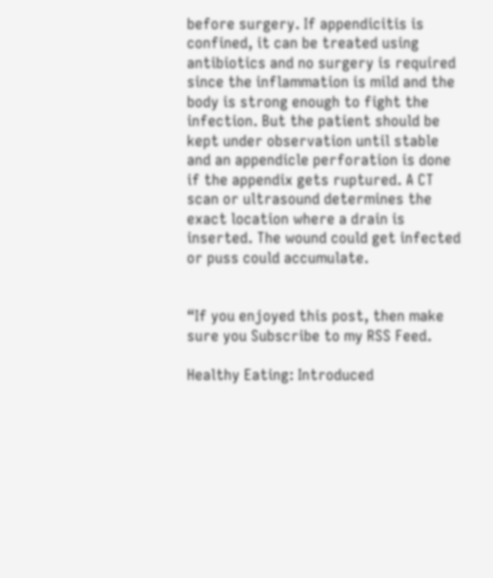before surgery. If appendicitis is confined, it can be treated using antibiotics and no surgery is required since the inflammation is mild and the body is strong enough to fight the infection. But the patient should be kept under observation until stable and an appendicle perforation is done if the appendix gets ruptured. A CT scan or ultrasound determines the exact location where a drain is inserted. The wound could get infected or puss could accumulate.


“If you enjoyed this post, then make sure you Subscribe to my RSS Feed.

Healthy Eating: Introduced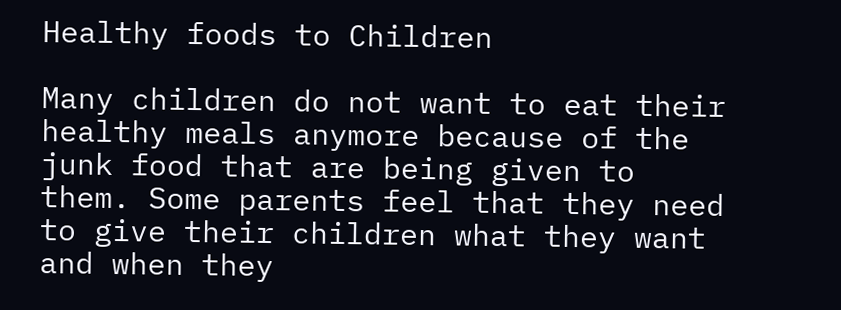Healthy foods to Children

Many children do not want to eat their healthy meals anymore because of the junk food that are being given to them. Some parents feel that they need to give their children what they want and when they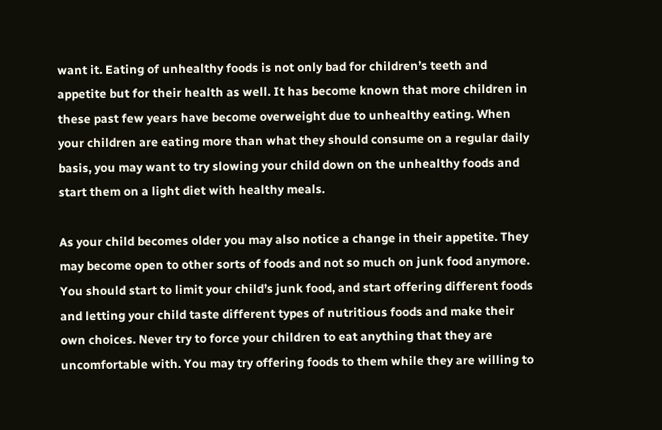want it. Eating of unhealthy foods is not only bad for children’s teeth and appetite but for their health as well. It has become known that more children in these past few years have become overweight due to unhealthy eating. When your children are eating more than what they should consume on a regular daily basis, you may want to try slowing your child down on the unhealthy foods and start them on a light diet with healthy meals.

As your child becomes older you may also notice a change in their appetite. They may become open to other sorts of foods and not so much on junk food anymore. You should start to limit your child’s junk food, and start offering different foods and letting your child taste different types of nutritious foods and make their own choices. Never try to force your children to eat anything that they are uncomfortable with. You may try offering foods to them while they are willing to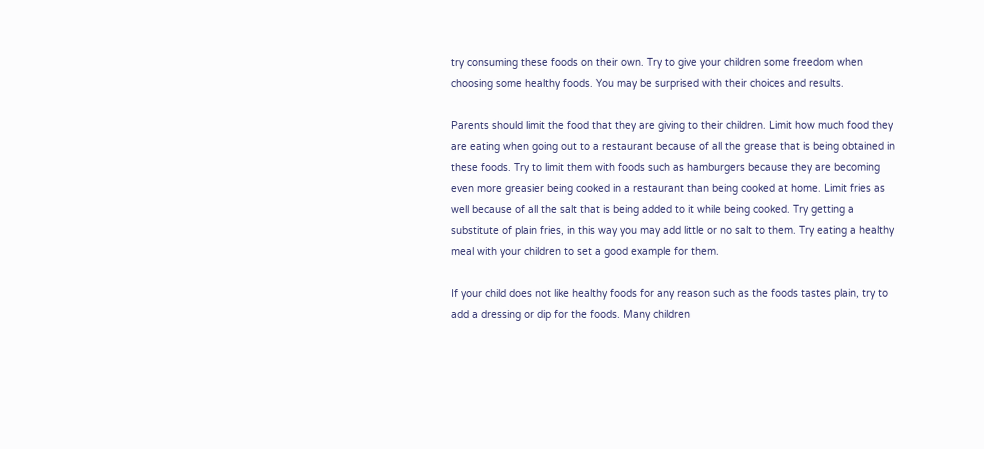try consuming these foods on their own. Try to give your children some freedom when choosing some healthy foods. You may be surprised with their choices and results.

Parents should limit the food that they are giving to their children. Limit how much food they are eating when going out to a restaurant because of all the grease that is being obtained in these foods. Try to limit them with foods such as hamburgers because they are becoming even more greasier being cooked in a restaurant than being cooked at home. Limit fries as well because of all the salt that is being added to it while being cooked. Try getting a substitute of plain fries, in this way you may add little or no salt to them. Try eating a healthy meal with your children to set a good example for them.

If your child does not like healthy foods for any reason such as the foods tastes plain, try to add a dressing or dip for the foods. Many children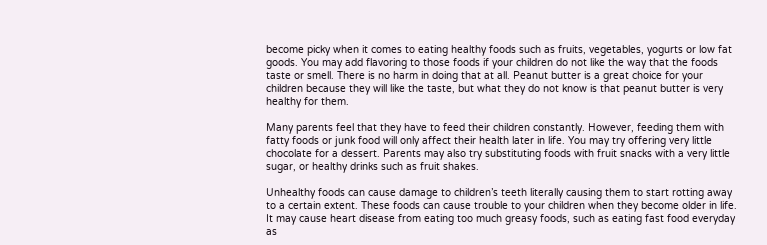become picky when it comes to eating healthy foods such as fruits, vegetables, yogurts or low fat goods. You may add flavoring to those foods if your children do not like the way that the foods taste or smell. There is no harm in doing that at all. Peanut butter is a great choice for your children because they will like the taste, but what they do not know is that peanut butter is very healthy for them.

Many parents feel that they have to feed their children constantly. However, feeding them with fatty foods or junk food will only affect their health later in life. You may try offering very little chocolate for a dessert. Parents may also try substituting foods with fruit snacks with a very little sugar, or healthy drinks such as fruit shakes.

Unhealthy foods can cause damage to children’s teeth literally causing them to start rotting away to a certain extent. These foods can cause trouble to your children when they become older in life. It may cause heart disease from eating too much greasy foods, such as eating fast food everyday as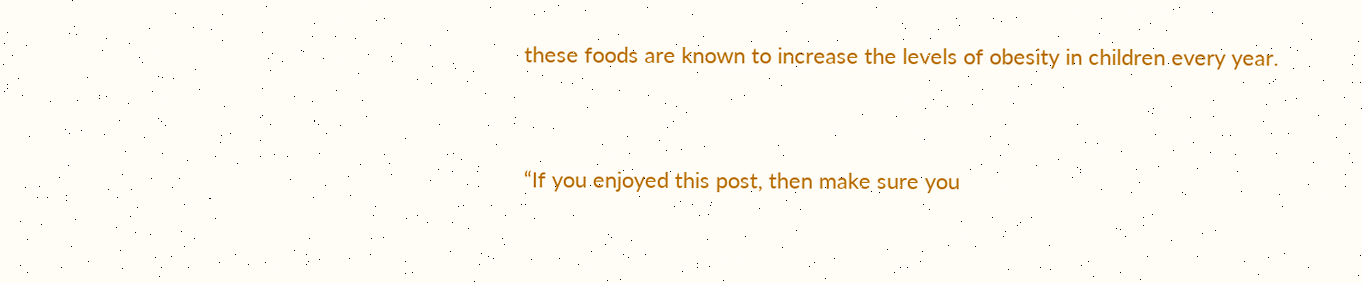these foods are known to increase the levels of obesity in children every year.


“If you enjoyed this post, then make sure you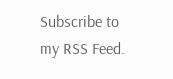Subscribe to my RSS Feed.